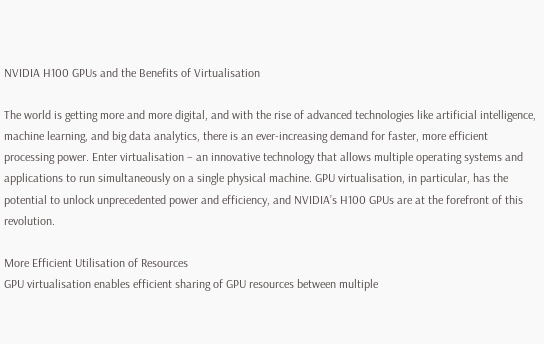NVIDIA H100 GPUs and the Benefits of Virtualisation

The world is getting more and more digital, and with the rise of advanced technologies like artificial intelligence, machine learning, and big data analytics, there is an ever-increasing demand for faster, more efficient processing power. Enter virtualisation – an innovative technology that allows multiple operating systems and applications to run simultaneously on a single physical machine. GPU virtualisation, in particular, has the potential to unlock unprecedented power and efficiency, and NVIDIA’s H100 GPUs are at the forefront of this revolution.

More Efficient Utilisation of Resources
GPU virtualisation enables efficient sharing of GPU resources between multiple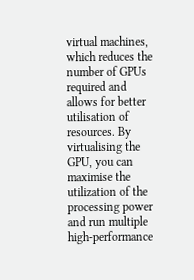virtual machines, which reduces the number of GPUs required and allows for better utilisation of resources. By virtualising the GPU, you can maximise the utilization of the processing power and run multiple high-performance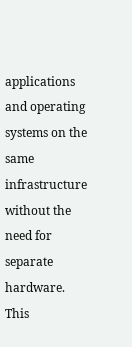applications and operating systems on the same infrastructure without the need for separate hardware. This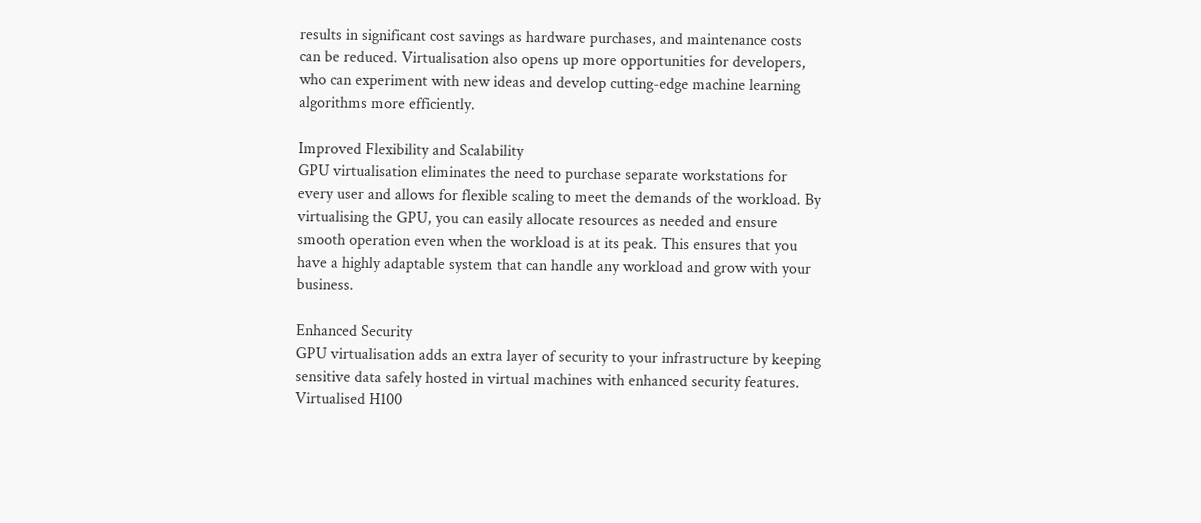results in significant cost savings as hardware purchases, and maintenance costs can be reduced. Virtualisation also opens up more opportunities for developers, who can experiment with new ideas and develop cutting-edge machine learning algorithms more efficiently.

Improved Flexibility and Scalability
GPU virtualisation eliminates the need to purchase separate workstations for every user and allows for flexible scaling to meet the demands of the workload. By virtualising the GPU, you can easily allocate resources as needed and ensure smooth operation even when the workload is at its peak. This ensures that you have a highly adaptable system that can handle any workload and grow with your business.

Enhanced Security
GPU virtualisation adds an extra layer of security to your infrastructure by keeping sensitive data safely hosted in virtual machines with enhanced security features. Virtualised H100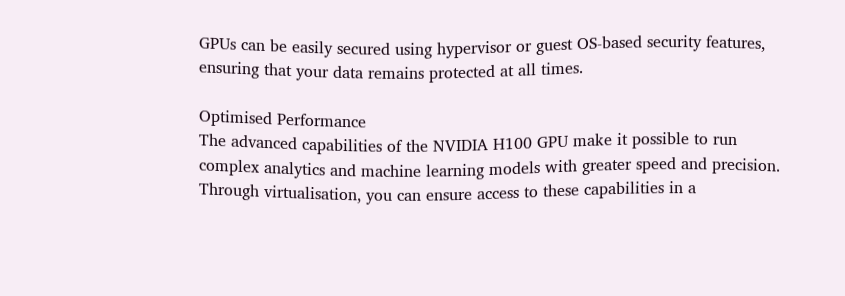GPUs can be easily secured using hypervisor or guest OS-based security features, ensuring that your data remains protected at all times.

Optimised Performance
The advanced capabilities of the NVIDIA H100 GPU make it possible to run complex analytics and machine learning models with greater speed and precision. Through virtualisation, you can ensure access to these capabilities in a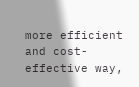more efficient and cost-effective way,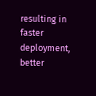resulting in faster deployment, better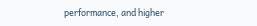performance, and higher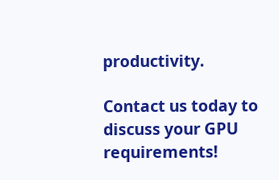productivity.

Contact us today to discuss your GPU requirements!